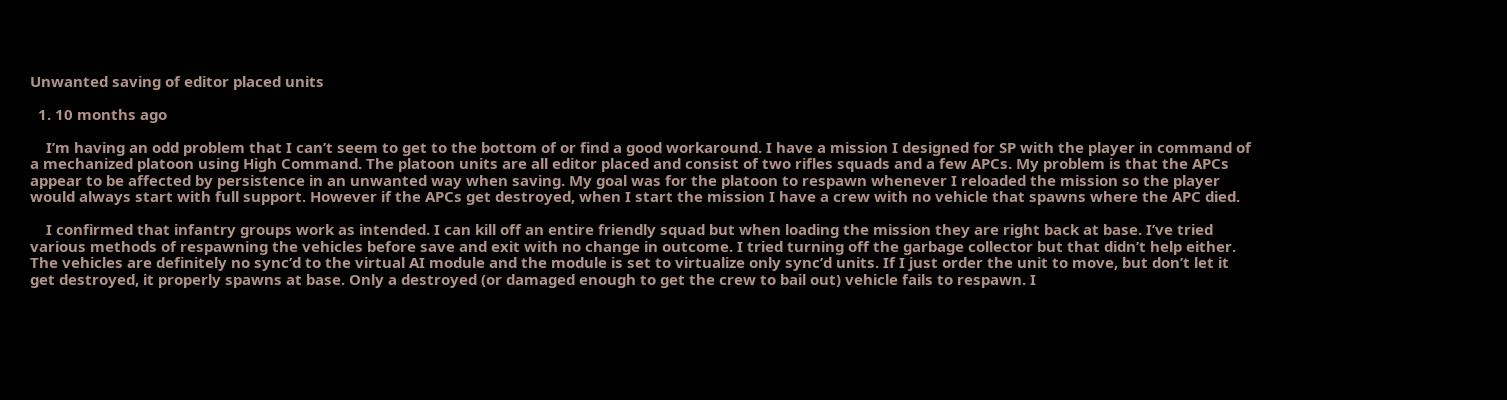Unwanted saving of editor placed units

  1. 10 months ago

    I’m having an odd problem that I can’t seem to get to the bottom of or find a good workaround. I have a mission I designed for SP with the player in command of a mechanized platoon using High Command. The platoon units are all editor placed and consist of two rifles squads and a few APCs. My problem is that the APCs appear to be affected by persistence in an unwanted way when saving. My goal was for the platoon to respawn whenever I reloaded the mission so the player would always start with full support. However if the APCs get destroyed, when I start the mission I have a crew with no vehicle that spawns where the APC died.

    I confirmed that infantry groups work as intended. I can kill off an entire friendly squad but when loading the mission they are right back at base. I’ve tried various methods of respawning the vehicles before save and exit with no change in outcome. I tried turning off the garbage collector but that didn’t help either. The vehicles are definitely no sync’d to the virtual AI module and the module is set to virtualize only sync’d units. If I just order the unit to move, but don’t let it get destroyed, it properly spawns at base. Only a destroyed (or damaged enough to get the crew to bail out) vehicle fails to respawn. I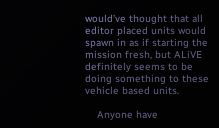would’ve thought that all editor placed units would spawn in as if starting the mission fresh, but ALiVE definitely seems to be doing something to these vehicle based units.

    Anyone have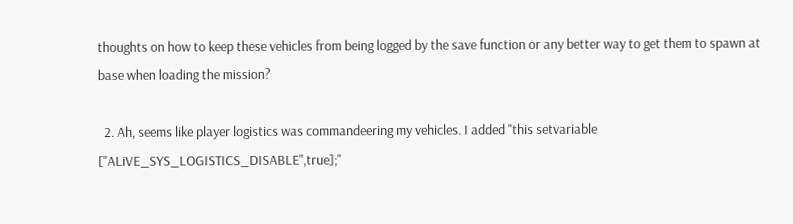thoughts on how to keep these vehicles from being logged by the save function or any better way to get them to spawn at base when loading the mission?

  2. Ah, seems like player logistics was commandeering my vehicles. I added "this setvariable ["ALiVE_SYS_LOGISTICS_DISABLE",true];"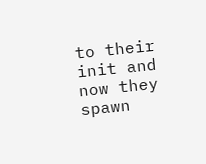to their init and now they spawn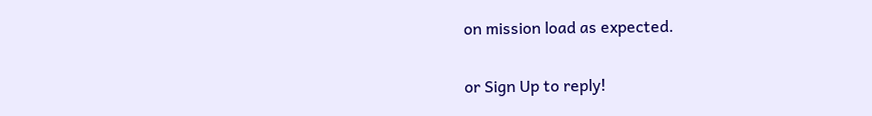on mission load as expected.


or Sign Up to reply!